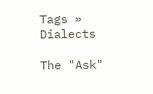Tags » Dialects

The "Ask"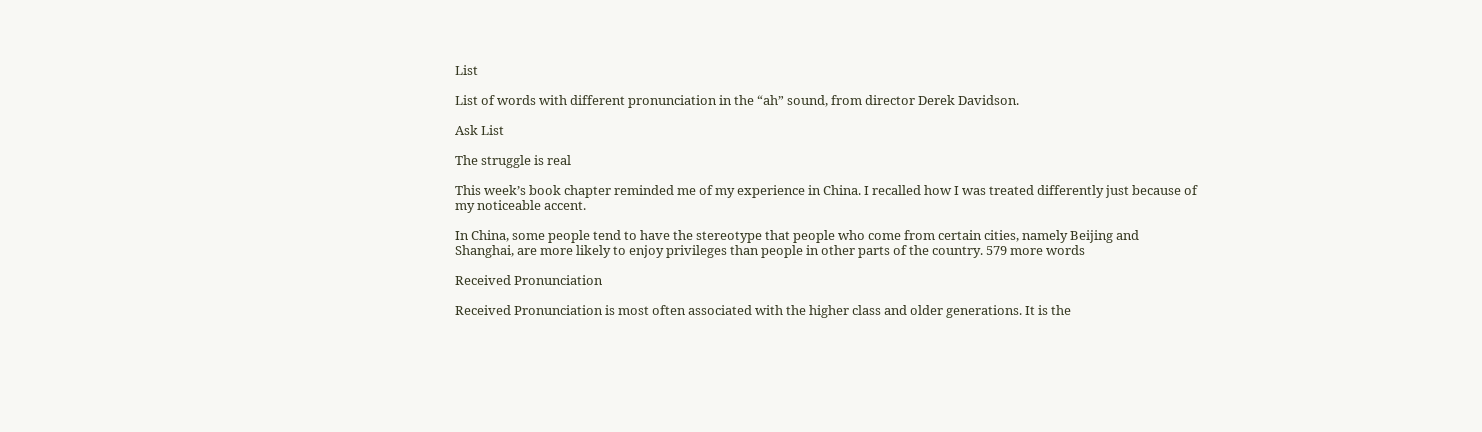List

List of words with different pronunciation in the “ah” sound, from director Derek Davidson.

Ask List

The struggle is real

This week’s book chapter reminded me of my experience in China. I recalled how I was treated differently just because of my noticeable accent.

In China, some people tend to have the stereotype that people who come from certain cities, namely Beijing and Shanghai, are more likely to enjoy privileges than people in other parts of the country. 579 more words

Received Pronunciation

Received Pronunciation is most often associated with the higher class and older generations. It is the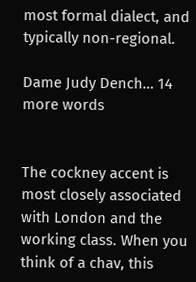most formal dialect, and typically non-regional.

Dame Judy Dench… 14 more words


The cockney accent is most closely associated with London and the working class. When you think of a chav, this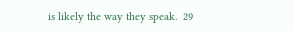is likely the way they speak.  29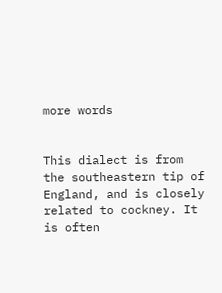more words


This dialect is from the southeastern tip of England, and is closely related to cockney. It is often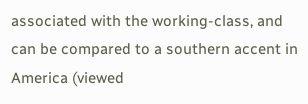associated with the working-class, and can be compared to a southern accent in America (viewed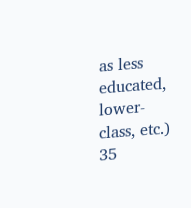as less educated, lower-class, etc.) 35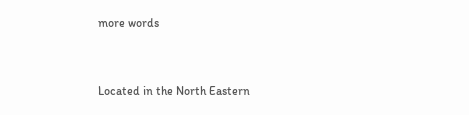more words


Located in the North Eastern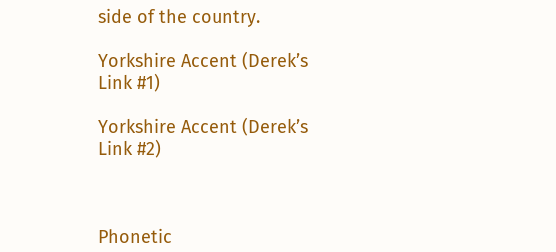side of the country.

Yorkshire Accent (Derek’s Link #1)

Yorkshire Accent (Derek’s Link #2)



Phonetic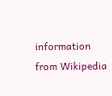information from Wikipedia